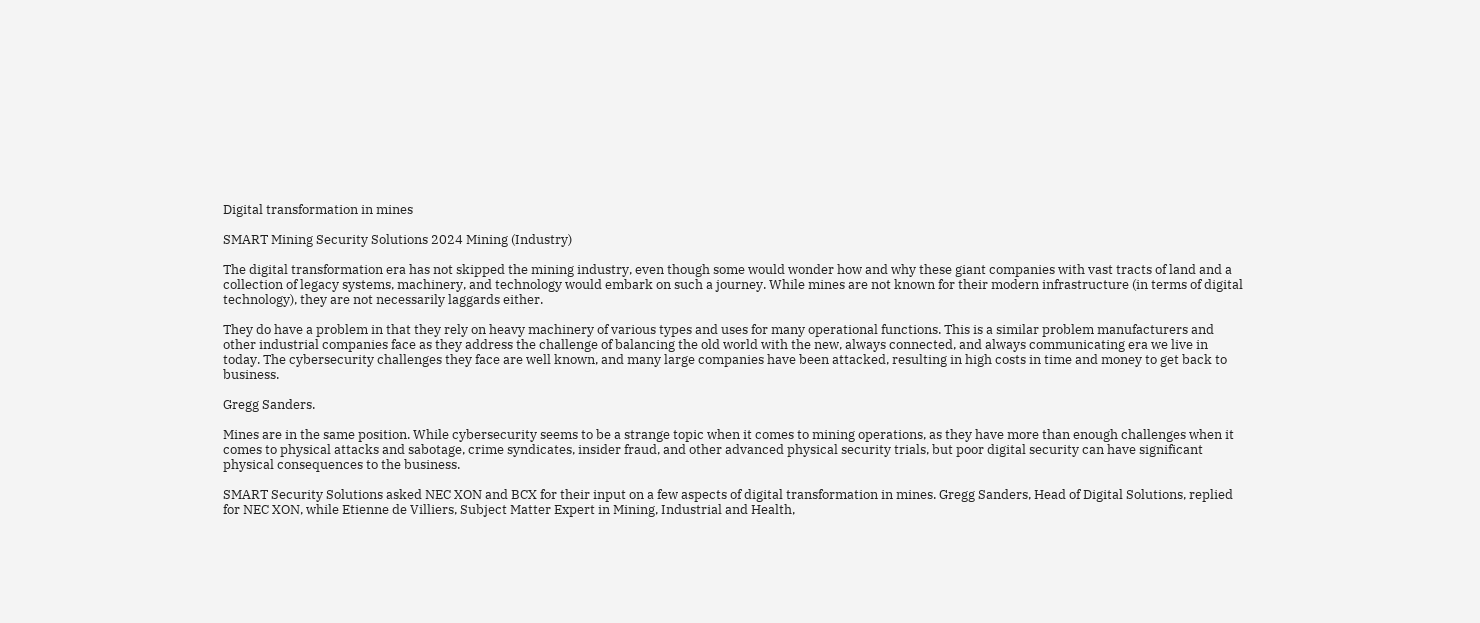Digital transformation in mines

SMART Mining Security Solutions 2024 Mining (Industry)

The digital transformation era has not skipped the mining industry, even though some would wonder how and why these giant companies with vast tracts of land and a collection of legacy systems, machinery, and technology would embark on such a journey. While mines are not known for their modern infrastructure (in terms of digital technology), they are not necessarily laggards either.

They do have a problem in that they rely on heavy machinery of various types and uses for many operational functions. This is a similar problem manufacturers and other industrial companies face as they address the challenge of balancing the old world with the new, always connected, and always communicating era we live in today. The cybersecurity challenges they face are well known, and many large companies have been attacked, resulting in high costs in time and money to get back to business.

Gregg Sanders.

Mines are in the same position. While cybersecurity seems to be a strange topic when it comes to mining operations, as they have more than enough challenges when it comes to physical attacks and sabotage, crime syndicates, insider fraud, and other advanced physical security trials, but poor digital security can have significant physical consequences to the business.

SMART Security Solutions asked NEC XON and BCX for their input on a few aspects of digital transformation in mines. Gregg Sanders, Head of Digital Solutions, replied for NEC XON, while Etienne de Villiers, Subject Matter Expert in Mining, Industrial and Health,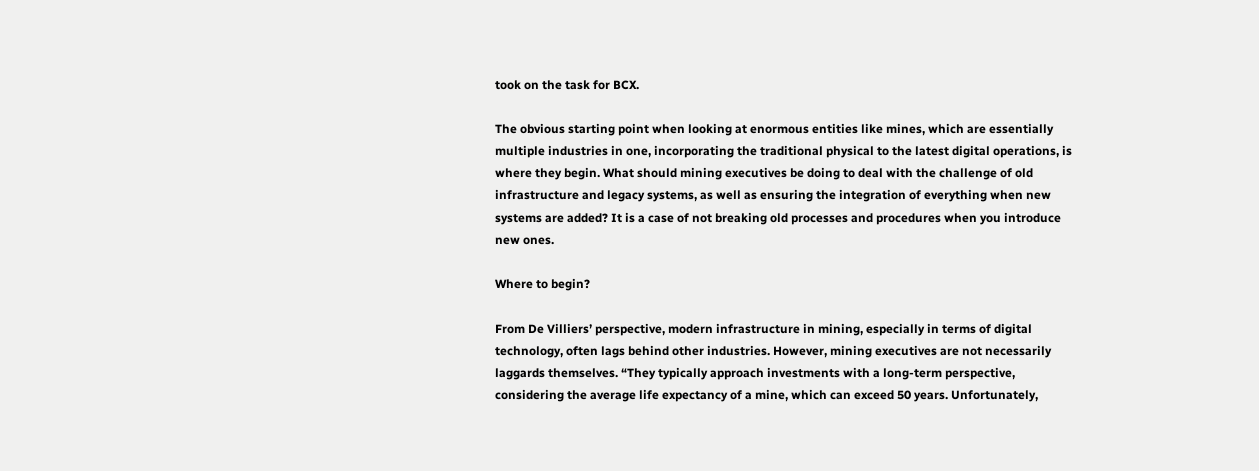took on the task for BCX.

The obvious starting point when looking at enormous entities like mines, which are essentially multiple industries in one, incorporating the traditional physical to the latest digital operations, is where they begin. What should mining executives be doing to deal with the challenge of old infrastructure and legacy systems, as well as ensuring the integration of everything when new systems are added? It is a case of not breaking old processes and procedures when you introduce new ones.

Where to begin?

From De Villiers’ perspective, modern infrastructure in mining, especially in terms of digital technology, often lags behind other industries. However, mining executives are not necessarily laggards themselves. “They typically approach investments with a long-term perspective, considering the average life expectancy of a mine, which can exceed 50 years. Unfortunately,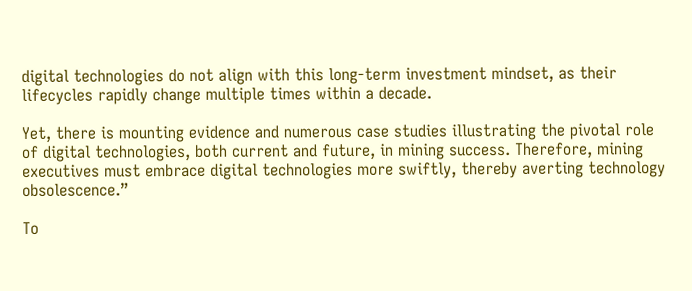digital technologies do not align with this long-term investment mindset, as their lifecycles rapidly change multiple times within a decade.

Yet, there is mounting evidence and numerous case studies illustrating the pivotal role of digital technologies, both current and future, in mining success. Therefore, mining executives must embrace digital technologies more swiftly, thereby averting technology obsolescence.”

To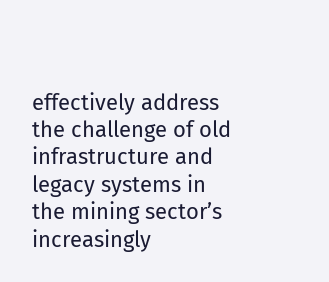effectively address the challenge of old infrastructure and legacy systems in the mining sector’s increasingly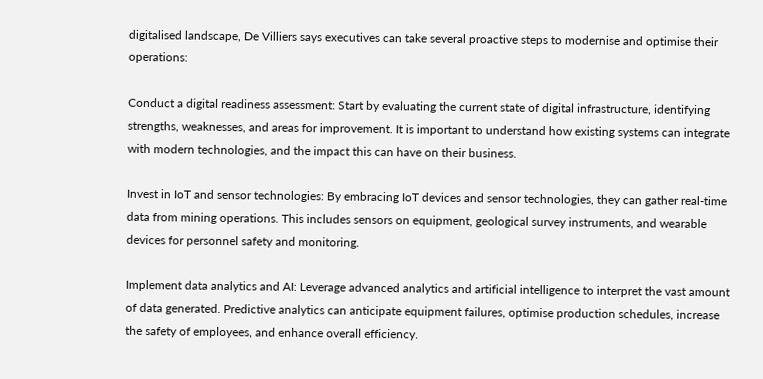digitalised landscape, De Villiers says executives can take several proactive steps to modernise and optimise their operations:

Conduct a digital readiness assessment: Start by evaluating the current state of digital infrastructure, identifying strengths, weaknesses, and areas for improvement. It is important to understand how existing systems can integrate with modern technologies, and the impact this can have on their business.

Invest in IoT and sensor technologies: By embracing IoT devices and sensor technologies, they can gather real-time data from mining operations. This includes sensors on equipment, geological survey instruments, and wearable devices for personnel safety and monitoring.

Implement data analytics and AI: Leverage advanced analytics and artificial intelligence to interpret the vast amount of data generated. Predictive analytics can anticipate equipment failures, optimise production schedules, increase the safety of employees, and enhance overall efficiency.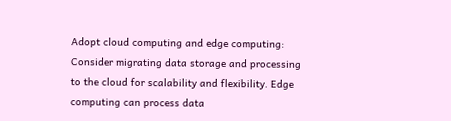Adopt cloud computing and edge computing: Consider migrating data storage and processing to the cloud for scalability and flexibility. Edge computing can process data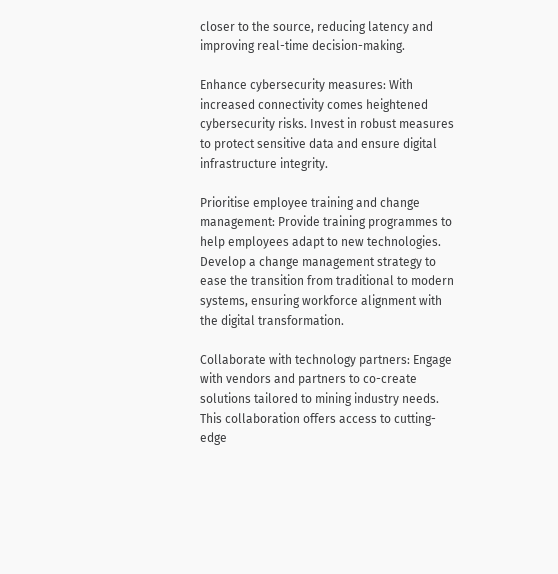closer to the source, reducing latency and improving real-time decision-making.

Enhance cybersecurity measures: With increased connectivity comes heightened cybersecurity risks. Invest in robust measures to protect sensitive data and ensure digital infrastructure integrity.

Prioritise employee training and change management: Provide training programmes to help employees adapt to new technologies. Develop a change management strategy to ease the transition from traditional to modern systems, ensuring workforce alignment with the digital transformation.

Collaborate with technology partners: Engage with vendors and partners to co-create solutions tailored to mining industry needs. This collaboration offers access to cutting-edge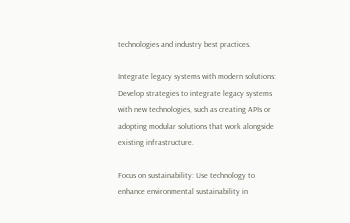technologies and industry best practices.

Integrate legacy systems with modern solutions: Develop strategies to integrate legacy systems with new technologies, such as creating APIs or adopting modular solutions that work alongside existing infrastructure.

Focus on sustainability: Use technology to enhance environmental sustainability in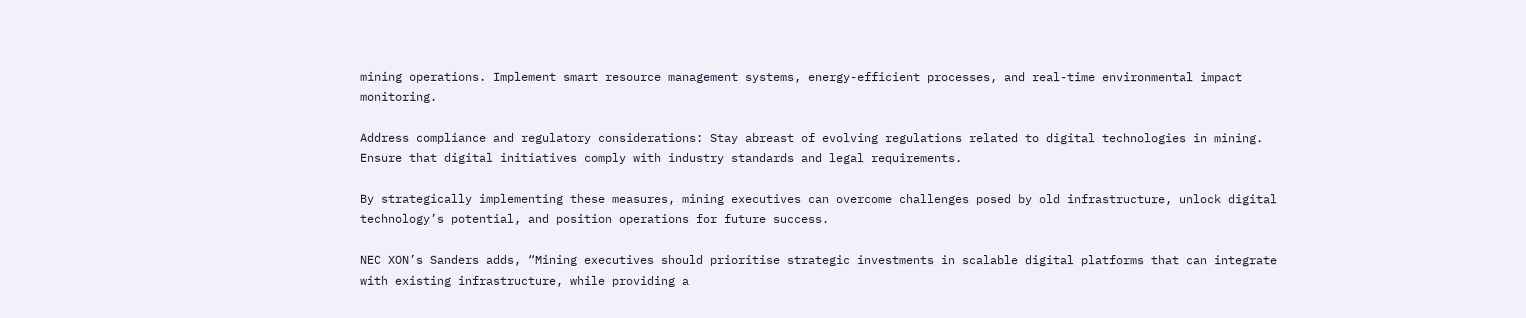mining operations. Implement smart resource management systems, energy-efficient processes, and real-time environmental impact monitoring.

Address compliance and regulatory considerations: Stay abreast of evolving regulations related to digital technologies in mining. Ensure that digital initiatives comply with industry standards and legal requirements.

By strategically implementing these measures, mining executives can overcome challenges posed by old infrastructure, unlock digital technology’s potential, and position operations for future success.

NEC XON’s Sanders adds, “Mining executives should prioritise strategic investments in scalable digital platforms that can integrate with existing infrastructure, while providing a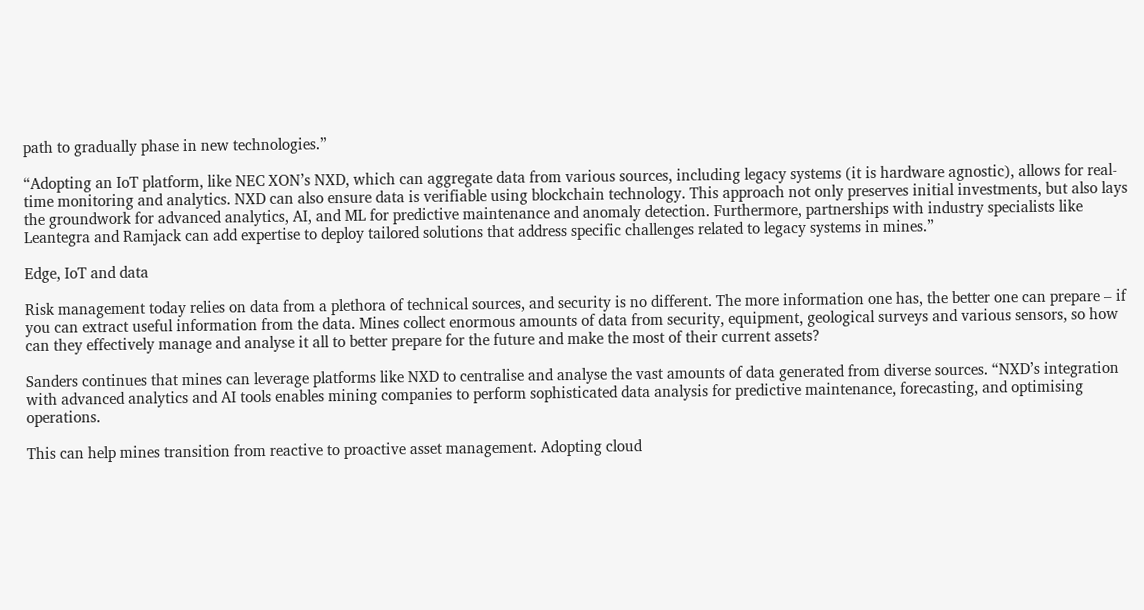path to gradually phase in new technologies.”

“Adopting an IoT platform, like NEC XON’s NXD, which can aggregate data from various sources, including legacy systems (it is hardware agnostic), allows for real-time monitoring and analytics. NXD can also ensure data is verifiable using blockchain technology. This approach not only preserves initial investments, but also lays the groundwork for advanced analytics, AI, and ML for predictive maintenance and anomaly detection. Furthermore, partnerships with industry specialists like Leantegra and Ramjack can add expertise to deploy tailored solutions that address specific challenges related to legacy systems in mines.”

Edge, IoT and data

Risk management today relies on data from a plethora of technical sources, and security is no different. The more information one has, the better one can prepare – if you can extract useful information from the data. Mines collect enormous amounts of data from security, equipment, geological surveys and various sensors, so how can they effectively manage and analyse it all to better prepare for the future and make the most of their current assets?

Sanders continues that mines can leverage platforms like NXD to centralise and analyse the vast amounts of data generated from diverse sources. “NXD’s integration with advanced analytics and AI tools enables mining companies to perform sophisticated data analysis for predictive maintenance, forecasting, and optimising operations.

This can help mines transition from reactive to proactive asset management. Adopting cloud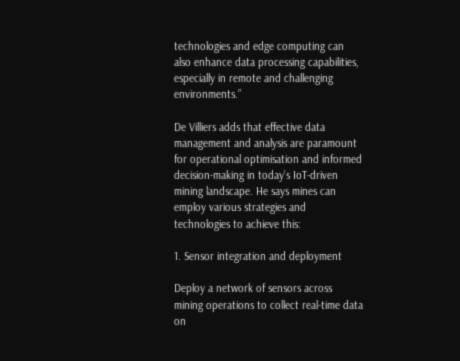technologies and edge computing can also enhance data processing capabilities, especially in remote and challenging environments.”

De Villiers adds that effective data management and analysis are paramount for operational optimisation and informed decision-making in today’s IoT-driven mining landscape. He says mines can employ various strategies and technologies to achieve this:

1. Sensor integration and deployment

Deploy a network of sensors across mining operations to collect real-time data on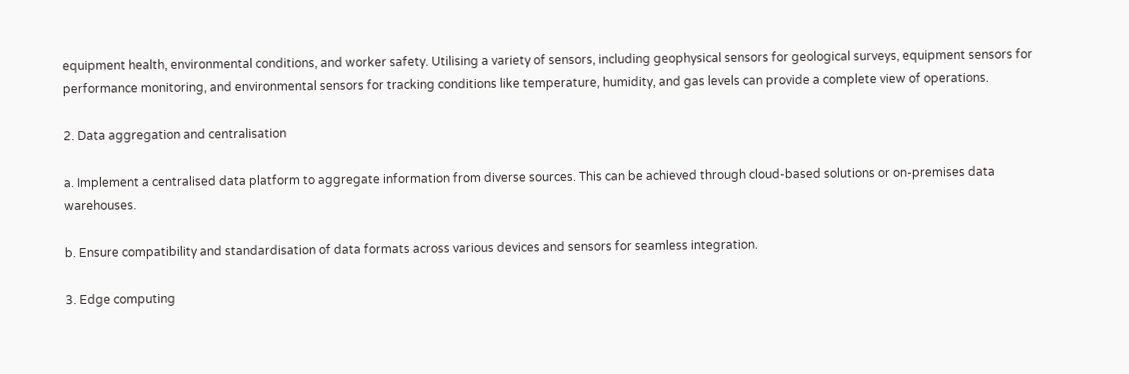equipment health, environmental conditions, and worker safety. Utilising a variety of sensors, including geophysical sensors for geological surveys, equipment sensors for performance monitoring, and environmental sensors for tracking conditions like temperature, humidity, and gas levels can provide a complete view of operations.

2. Data aggregation and centralisation

a. Implement a centralised data platform to aggregate information from diverse sources. This can be achieved through cloud-based solutions or on-premises data warehouses.

b. Ensure compatibility and standardisation of data formats across various devices and sensors for seamless integration.

3. Edge computing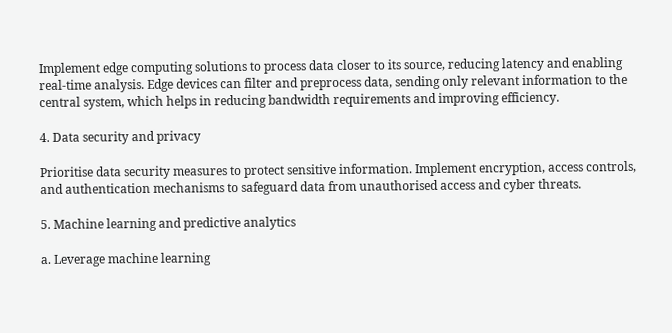Implement edge computing solutions to process data closer to its source, reducing latency and enabling real-time analysis. Edge devices can filter and preprocess data, sending only relevant information to the central system, which helps in reducing bandwidth requirements and improving efficiency.

4. Data security and privacy

Prioritise data security measures to protect sensitive information. Implement encryption, access controls, and authentication mechanisms to safeguard data from unauthorised access and cyber threats.

5. Machine learning and predictive analytics

a. Leverage machine learning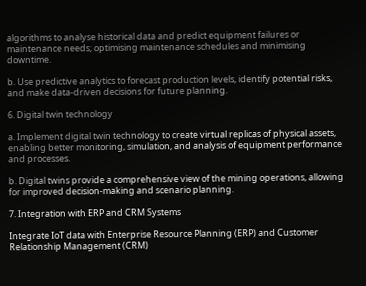algorithms to analyse historical data and predict equipment failures or maintenance needs; optimising maintenance schedules and minimising downtime.

b. Use predictive analytics to forecast production levels, identify potential risks, and make data-driven decisions for future planning.

6. Digital twin technology

a. Implement digital twin technology to create virtual replicas of physical assets, enabling better monitoring, simulation, and analysis of equipment performance and processes.

b. Digital twins provide a comprehensive view of the mining operations, allowing for improved decision-making and scenario planning.

7. Integration with ERP and CRM Systems

Integrate IoT data with Enterprise Resource Planning (ERP) and Customer Relationship Management (CRM)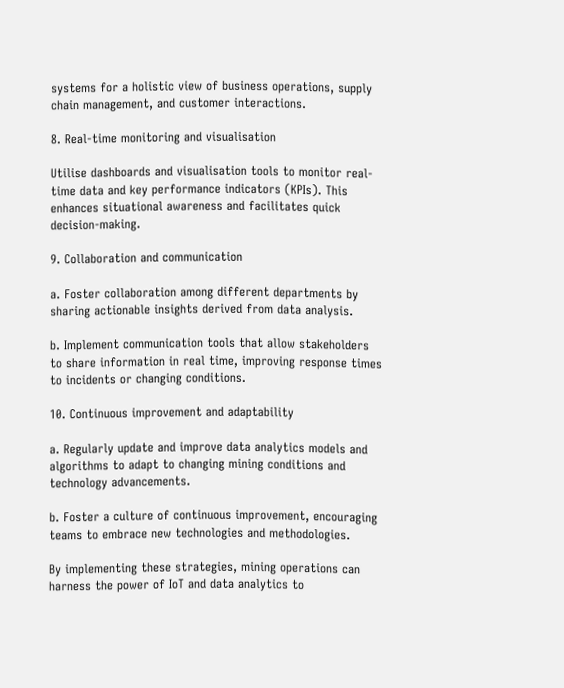systems for a holistic view of business operations, supply chain management, and customer interactions.

8. Real-time monitoring and visualisation

Utilise dashboards and visualisation tools to monitor real-time data and key performance indicators (KPIs). This enhances situational awareness and facilitates quick decision-making.

9. Collaboration and communication

a. Foster collaboration among different departments by sharing actionable insights derived from data analysis.

b. Implement communication tools that allow stakeholders to share information in real time, improving response times to incidents or changing conditions.

10. Continuous improvement and adaptability

a. Regularly update and improve data analytics models and algorithms to adapt to changing mining conditions and technology advancements.

b. Foster a culture of continuous improvement, encouraging teams to embrace new technologies and methodologies.

By implementing these strategies, mining operations can harness the power of IoT and data analytics to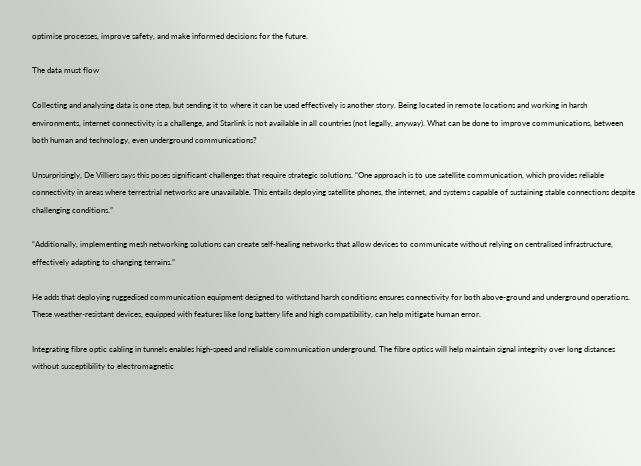optimise processes, improve safety, and make informed decisions for the future.

The data must flow

Collecting and analysing data is one step, but sending it to where it can be used effectively is another story. Being located in remote locations and working in harsh environments, internet connectivity is a challenge, and Starlink is not available in all countries (not legally, anyway). What can be done to improve communications, between both human and technology, even underground communications?

Unsurprisingly, De Villiers says this poses significant challenges that require strategic solutions. “One approach is to use satellite communication, which provides reliable connectivity in areas where terrestrial networks are unavailable. This entails deploying satellite phones, the internet, and systems capable of sustaining stable connections despite challenging conditions.”

“Additionally, implementing mesh networking solutions can create self-healing networks that allow devices to communicate without relying on centralised infrastructure, effectively adapting to changing terrains.”

He adds that deploying ruggedised communication equipment designed to withstand harsh conditions ensures connectivity for both above-ground and underground operations. These weather-resistant devices, equipped with features like long battery life and high compatibility, can help mitigate human error.

Integrating fibre optic cabling in tunnels enables high-speed and reliable communication underground. The fibre optics will help maintain signal integrity over long distances without susceptibility to electromagnetic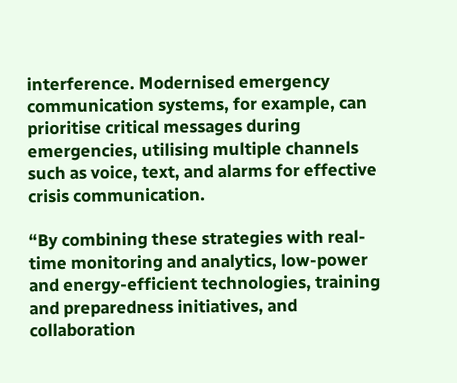interference. Modernised emergency communication systems, for example, can prioritise critical messages during emergencies, utilising multiple channels such as voice, text, and alarms for effective crisis communication.

“By combining these strategies with real-time monitoring and analytics, low-power and energy-efficient technologies, training and preparedness initiatives, and collaboration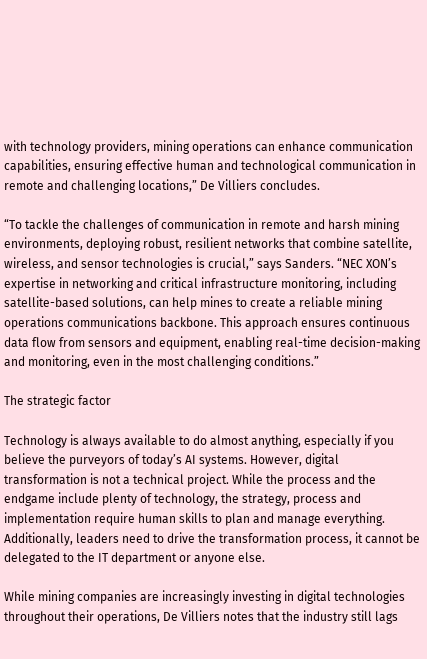with technology providers, mining operations can enhance communication capabilities, ensuring effective human and technological communication in remote and challenging locations,” De Villiers concludes.

“To tackle the challenges of communication in remote and harsh mining environments, deploying robust, resilient networks that combine satellite, wireless, and sensor technologies is crucial,” says Sanders. “NEC XON’s expertise in networking and critical infrastructure monitoring, including satellite-based solutions, can help mines to create a reliable mining operations communications backbone. This approach ensures continuous data flow from sensors and equipment, enabling real-time decision-making and monitoring, even in the most challenging conditions.”

The strategic factor

Technology is always available to do almost anything, especially if you believe the purveyors of today’s AI systems. However, digital transformation is not a technical project. While the process and the endgame include plenty of technology, the strategy, process and implementation require human skills to plan and manage everything. Additionally, leaders need to drive the transformation process, it cannot be delegated to the IT department or anyone else.

While mining companies are increasingly investing in digital technologies throughout their operations, De Villiers notes that the industry still lags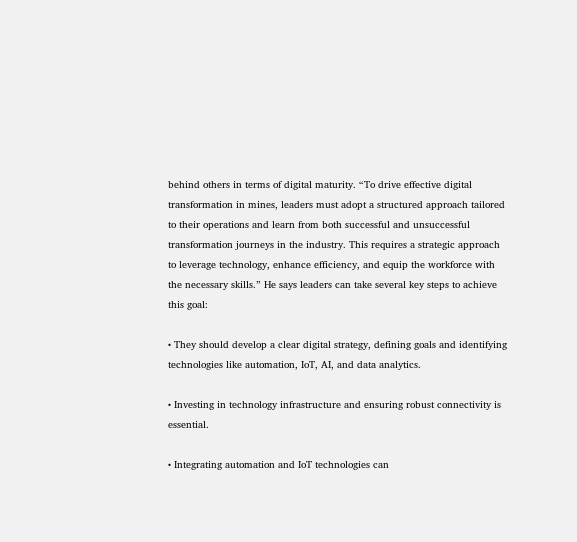behind others in terms of digital maturity. “To drive effective digital transformation in mines, leaders must adopt a structured approach tailored to their operations and learn from both successful and unsuccessful transformation journeys in the industry. This requires a strategic approach to leverage technology, enhance efficiency, and equip the workforce with the necessary skills.” He says leaders can take several key steps to achieve this goal:

• They should develop a clear digital strategy, defining goals and identifying technologies like automation, IoT, AI, and data analytics.

• Investing in technology infrastructure and ensuring robust connectivity is essential.

• Integrating automation and IoT technologies can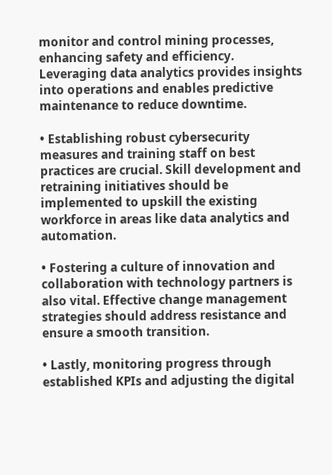monitor and control mining processes, enhancing safety and efficiency. Leveraging data analytics provides insights into operations and enables predictive maintenance to reduce downtime.

• Establishing robust cybersecurity measures and training staff on best practices are crucial. Skill development and retraining initiatives should be implemented to upskill the existing workforce in areas like data analytics and automation.

• Fostering a culture of innovation and collaboration with technology partners is also vital. Effective change management strategies should address resistance and ensure a smooth transition.

• Lastly, monitoring progress through established KPIs and adjusting the digital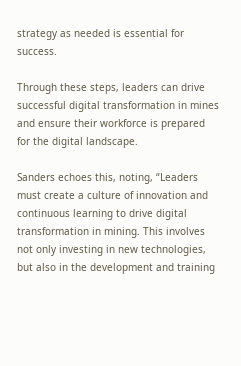strategy as needed is essential for success.

Through these steps, leaders can drive successful digital transformation in mines and ensure their workforce is prepared for the digital landscape.

Sanders echoes this, noting, “Leaders must create a culture of innovation and continuous learning to drive digital transformation in mining. This involves not only investing in new technologies, but also in the development and training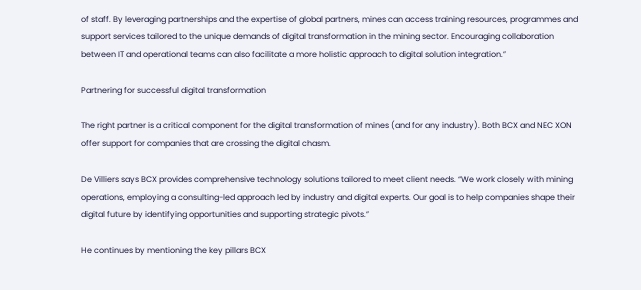of staff. By leveraging partnerships and the expertise of global partners, mines can access training resources, programmes and support services tailored to the unique demands of digital transformation in the mining sector. Encouraging collaboration between IT and operational teams can also facilitate a more holistic approach to digital solution integration.”

Partnering for successful digital transformation

The right partner is a critical component for the digital transformation of mines (and for any industry). Both BCX and NEC XON offer support for companies that are crossing the digital chasm.

De Villiers says BCX provides comprehensive technology solutions tailored to meet client needs. “We work closely with mining operations, employing a consulting-led approach led by industry and digital experts. Our goal is to help companies shape their digital future by identifying opportunities and supporting strategic pivots.”

He continues by mentioning the key pillars BCX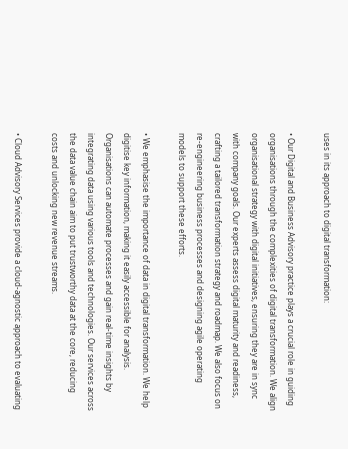uses in its approach to digital transformation:

• Our Digital and Business Advisory practice plays a crucial role in guiding organisations through the complexities of digital transformation. We align organisational strategy with digital initiatives, ensuring they are in sync with company goals. Our experts assess digital maturity and readiness, crafting a tailored transformation strategy and roadmap. We also focus on re-engineering business processes and designing agile operating models to support these efforts.

• We emphasise the importance of data in digital transformation. We help digitise key information, making it easily accessible for analysis. Organisations can automate processes and gain real-time insights by integrating data using various tools and technologies. Our services across the data value chain aim to put trustworthy data at the core, reducing costs and unlocking new revenue streams.

• Cloud Advisory Services provide a cloud-agnostic approach to evaluating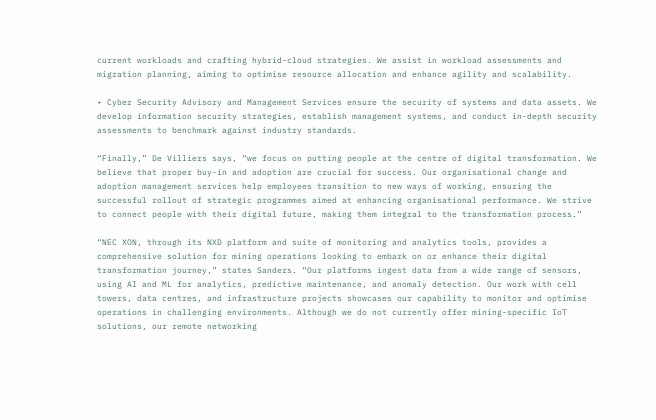current workloads and crafting hybrid-cloud strategies. We assist in workload assessments and migration planning, aiming to optimise resource allocation and enhance agility and scalability.

• Cyber Security Advisory and Management Services ensure the security of systems and data assets. We develop information security strategies, establish management systems, and conduct in-depth security assessments to benchmark against industry standards.

“Finally,” De Villiers says, “we focus on putting people at the centre of digital transformation. We believe that proper buy-in and adoption are crucial for success. Our organisational change and adoption management services help employees transition to new ways of working, ensuring the successful rollout of strategic programmes aimed at enhancing organisational performance. We strive to connect people with their digital future, making them integral to the transformation process.”

“NEC XON, through its NXD platform and suite of monitoring and analytics tools, provides a comprehensive solution for mining operations looking to embark on or enhance their digital transformation journey,” states Sanders. “Our platforms ingest data from a wide range of sensors, using AI and ML for analytics, predictive maintenance, and anomaly detection. Our work with cell towers, data centres, and infrastructure projects showcases our capability to monitor and optimise operations in challenging environments. Although we do not currently offer mining-specific IoT solutions, our remote networking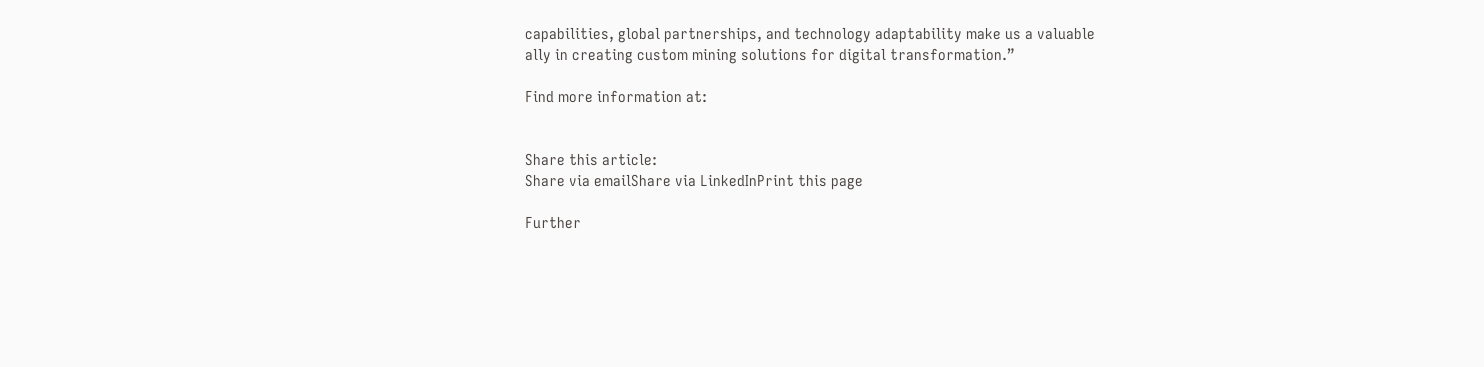capabilities, global partnerships, and technology adaptability make us a valuable ally in creating custom mining solutions for digital transformation.”

Find more information at:


Share this article:
Share via emailShare via LinkedInPrint this page

Further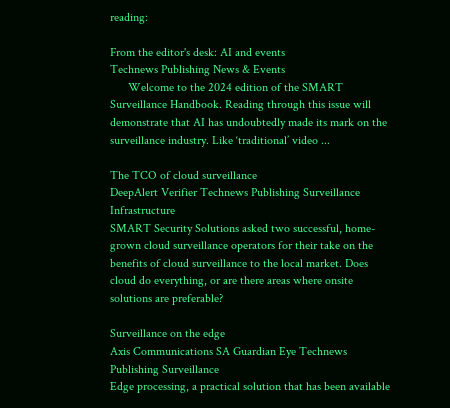reading:

From the editor's desk: AI and events
Technews Publishing News & Events
      Welcome to the 2024 edition of the SMART Surveillance Handbook. Reading through this issue will demonstrate that AI has undoubtedly made its mark on the surveillance industry. Like ‘traditional’ video ...

The TCO of cloud surveillance
DeepAlert Verifier Technews Publishing Surveillance Infrastructure
SMART Security Solutions asked two successful, home-grown cloud surveillance operators for their take on the benefits of cloud surveillance to the local market. Does cloud do everything, or are there areas where onsite solutions are preferable?

Surveillance on the edge
Axis Communications SA Guardian Eye Technews Publishing Surveillance
Edge processing, a practical solution that has been available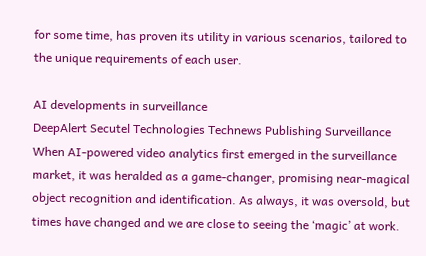for some time, has proven its utility in various scenarios, tailored to the unique requirements of each user.

AI developments in surveillance
DeepAlert Secutel Technologies Technews Publishing Surveillance
When AI-powered video analytics first emerged in the surveillance market, it was heralded as a game-changer, promising near-magical object recognition and identification. As always, it was oversold, but times have changed and we are close to seeing the ‘magic’ at work.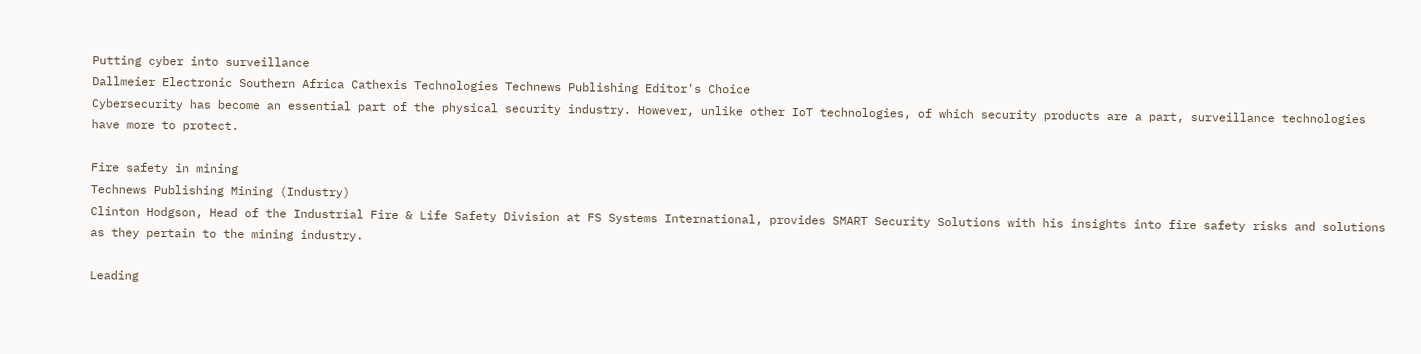Putting cyber into surveillance
Dallmeier Electronic Southern Africa Cathexis Technologies Technews Publishing Editor's Choice
Cybersecurity has become an essential part of the physical security industry. However, unlike other IoT technologies, of which security products are a part, surveillance technologies have more to protect.

Fire safety in mining
Technews Publishing Mining (Industry)
Clinton Hodgson, Head of the Industrial Fire & Life Safety Division at FS Systems International, provides SMART Security Solutions with his insights into fire safety risks and solutions as they pertain to the mining industry.

Leading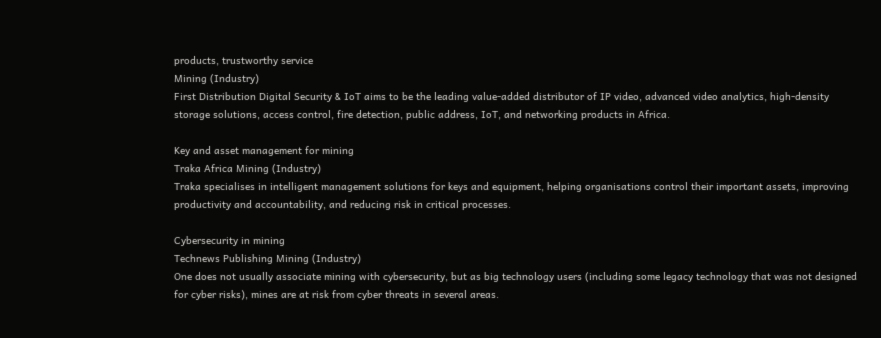products, trustworthy service
Mining (Industry)
First Distribution Digital Security & IoT aims to be the leading value-added distributor of IP video, advanced video analytics, high-density storage solutions, access control, fire detection, public address, IoT, and networking products in Africa.

Key and asset management for mining
Traka Africa Mining (Industry)
Traka specialises in intelligent management solutions for keys and equipment, helping organisations control their important assets, improving productivity and accountability, and reducing risk in critical processes.

Cybersecurity in mining
Technews Publishing Mining (Industry)
One does not usually associate mining with cybersecurity, but as big technology users (including some legacy technology that was not designed for cyber risks), mines are at risk from cyber threats in several areas.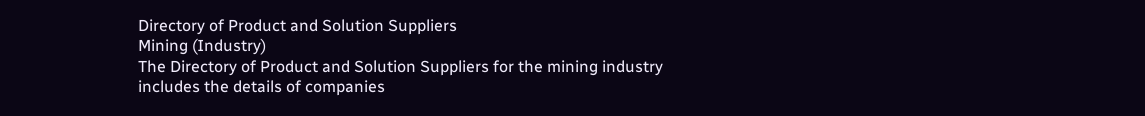Directory of Product and Solution Suppliers
Mining (Industry)
The Directory of Product and Solution Suppliers for the mining industry includes the details of companies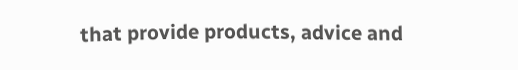that provide products, advice and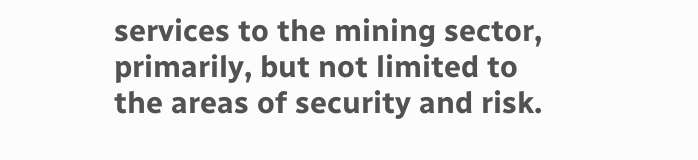services to the mining sector, primarily, but not limited to the areas of security and risk.